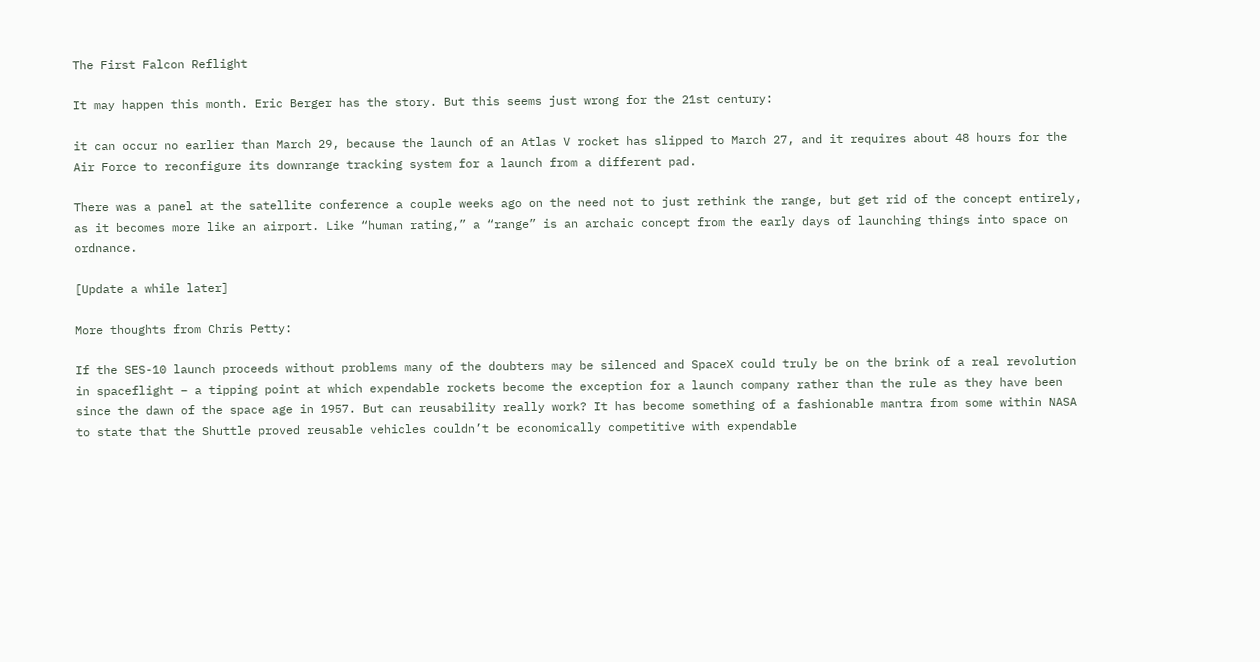The First Falcon Reflight

It may happen this month. Eric Berger has the story. But this seems just wrong for the 21st century:

it can occur no earlier than March 29, because the launch of an Atlas V rocket has slipped to March 27, and it requires about 48 hours for the Air Force to reconfigure its downrange tracking system for a launch from a different pad.

There was a panel at the satellite conference a couple weeks ago on the need not to just rethink the range, but get rid of the concept entirely, as it becomes more like an airport. Like “human rating,” a “range” is an archaic concept from the early days of launching things into space on ordnance.

[Update a while later]

More thoughts from Chris Petty:

If the SES-10 launch proceeds without problems many of the doubters may be silenced and SpaceX could truly be on the brink of a real revolution in spaceflight – a tipping point at which expendable rockets become the exception for a launch company rather than the rule as they have been since the dawn of the space age in 1957. But can reusability really work? It has become something of a fashionable mantra from some within NASA to state that the Shuttle proved reusable vehicles couldn’t be economically competitive with expendable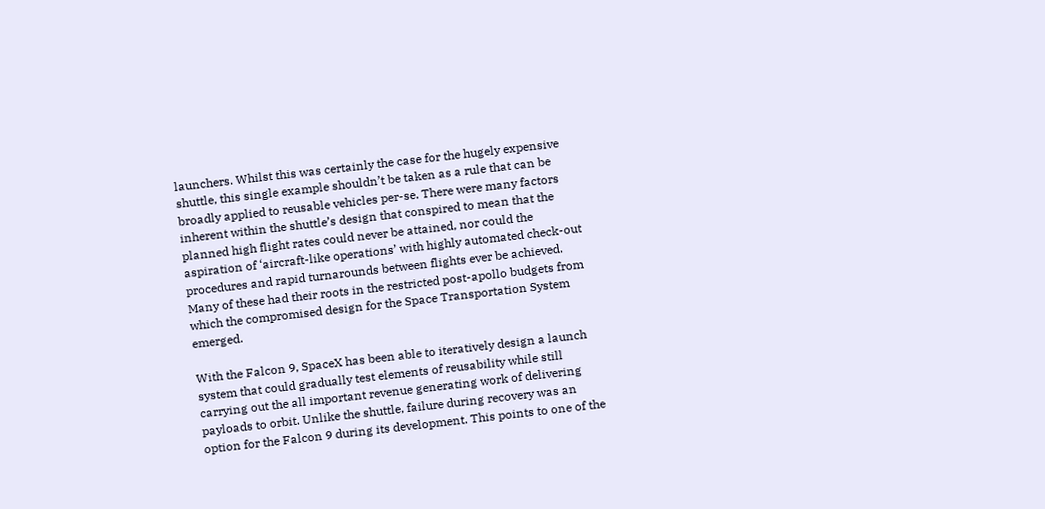launchers. Whilst this was certainly the case for the hugely expensive shuttle, this single example shouldn’t be taken as a rule that can be broadly applied to reusable vehicles per-se. There were many factors inherent within the shuttle’s design that conspired to mean that the planned high flight rates could never be attained, nor could the aspiration of ‘aircraft-like operations’ with highly automated check-out procedures and rapid turnarounds between flights ever be achieved. Many of these had their roots in the restricted post-apollo budgets from which the compromised design for the Space Transportation System emerged.

With the Falcon 9, SpaceX has been able to iteratively design a launch system that could gradually test elements of reusability while still carrying out the all important revenue generating work of delivering payloads to orbit. Unlike the shuttle, failure during recovery was an option for the Falcon 9 during its development. This points to one of the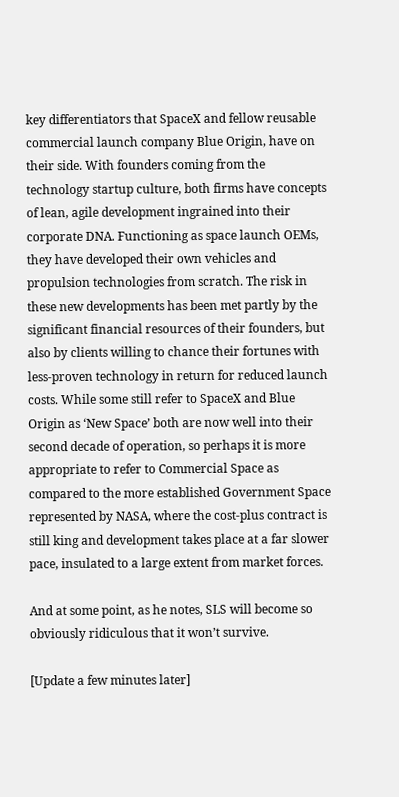key differentiators that SpaceX and fellow reusable commercial launch company Blue Origin, have on their side. With founders coming from the technology startup culture, both firms have concepts of lean, agile development ingrained into their corporate DNA. Functioning as space launch OEMs, they have developed their own vehicles and propulsion technologies from scratch. The risk in these new developments has been met partly by the significant financial resources of their founders, but also by clients willing to chance their fortunes with less-proven technology in return for reduced launch costs. While some still refer to SpaceX and Blue Origin as ‘New Space’ both are now well into their second decade of operation, so perhaps it is more appropriate to refer to Commercial Space as compared to the more established Government Space represented by NASA, where the cost-plus contract is still king and development takes place at a far slower pace, insulated to a large extent from market forces.

And at some point, as he notes, SLS will become so obviously ridiculous that it won’t survive.

[Update a few minutes later]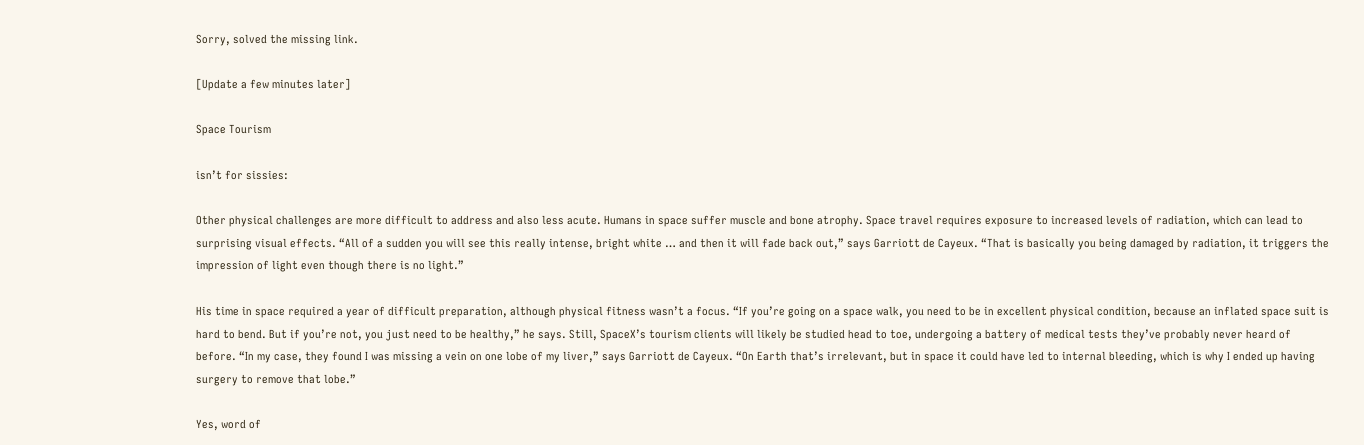Sorry, solved the missing link.

[Update a few minutes later]

Space Tourism

isn’t for sissies:

Other physical challenges are more difficult to address and also less acute. Humans in space suffer muscle and bone atrophy. Space travel requires exposure to increased levels of radiation, which can lead to surprising visual effects. “All of a sudden you will see this really intense, bright white … and then it will fade back out,” says Garriott de Cayeux. “That is basically you being damaged by radiation, it triggers the impression of light even though there is no light.”

His time in space required a year of difficult preparation, although physical fitness wasn’t a focus. “If you’re going on a space walk, you need to be in excellent physical condition, because an inflated space suit is hard to bend. But if you’re not, you just need to be healthy,” he says. Still, SpaceX’s tourism clients will likely be studied head to toe, undergoing a battery of medical tests they’ve probably never heard of before. “In my case, they found I was missing a vein on one lobe of my liver,” says Garriott de Cayeux. “On Earth that’s irrelevant, but in space it could have led to internal bleeding, which is why I ended up having surgery to remove that lobe.”

Yes, word of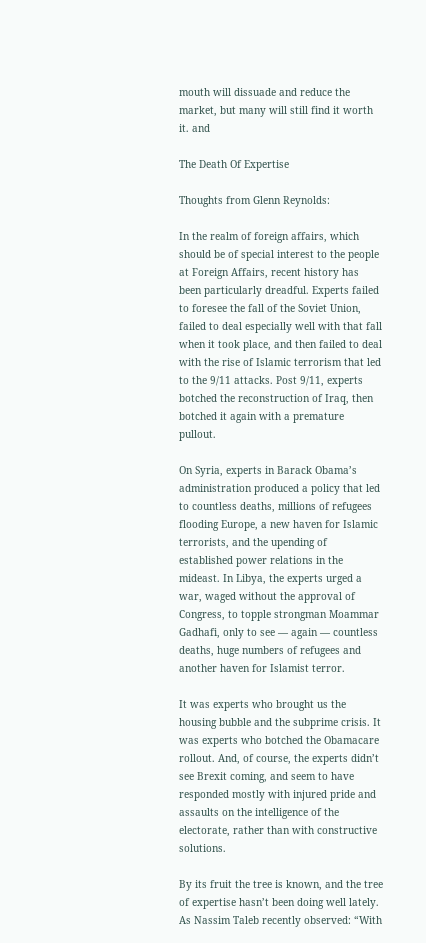mouth will dissuade and reduce the market, but many will still find it worth it. and

The Death Of Expertise

Thoughts from Glenn Reynolds:

In the realm of foreign affairs, which should be of special interest to the people at Foreign Affairs, recent history has been particularly dreadful. Experts failed to foresee the fall of the Soviet Union, failed to deal especially well with that fall when it took place, and then failed to deal with the rise of Islamic terrorism that led to the 9/11 attacks. Post 9/11, experts botched the reconstruction of Iraq, then botched it again with a premature pullout.

On Syria, experts in Barack Obama’s administration produced a policy that led to countless deaths, millions of refugees flooding Europe, a new haven for Islamic terrorists, and the upending of established power relations in the mideast. In Libya, the experts urged a war, waged without the approval of Congress, to topple strongman Moammar Gadhafi, only to see — again — countless deaths, huge numbers of refugees and another haven for Islamist terror.

It was experts who brought us the housing bubble and the subprime crisis. It was experts who botched the Obamacare rollout. And, of course, the experts didn’t see Brexit coming, and seem to have responded mostly with injured pride and assaults on the intelligence of the electorate, rather than with constructive solutions.

By its fruit the tree is known, and the tree of expertise hasn’t been doing well lately. As Nassim Taleb recently observed: “With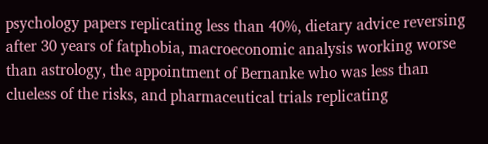psychology papers replicating less than 40%, dietary advice reversing after 30 years of fatphobia, macroeconomic analysis working worse than astrology, the appointment of Bernanke who was less than clueless of the risks, and pharmaceutical trials replicating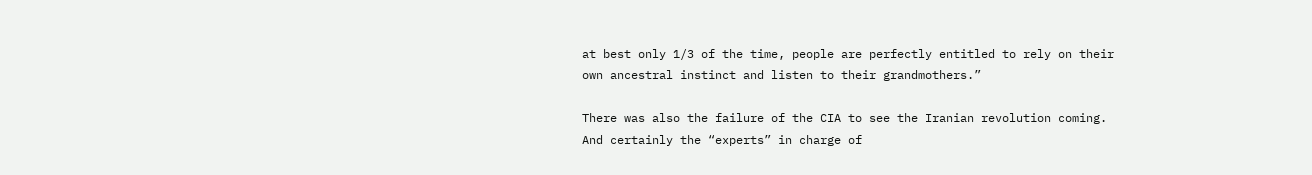at best only 1/3 of the time, people are perfectly entitled to rely on their own ancestral instinct and listen to their grandmothers.”

There was also the failure of the CIA to see the Iranian revolution coming. And certainly the “experts” in charge of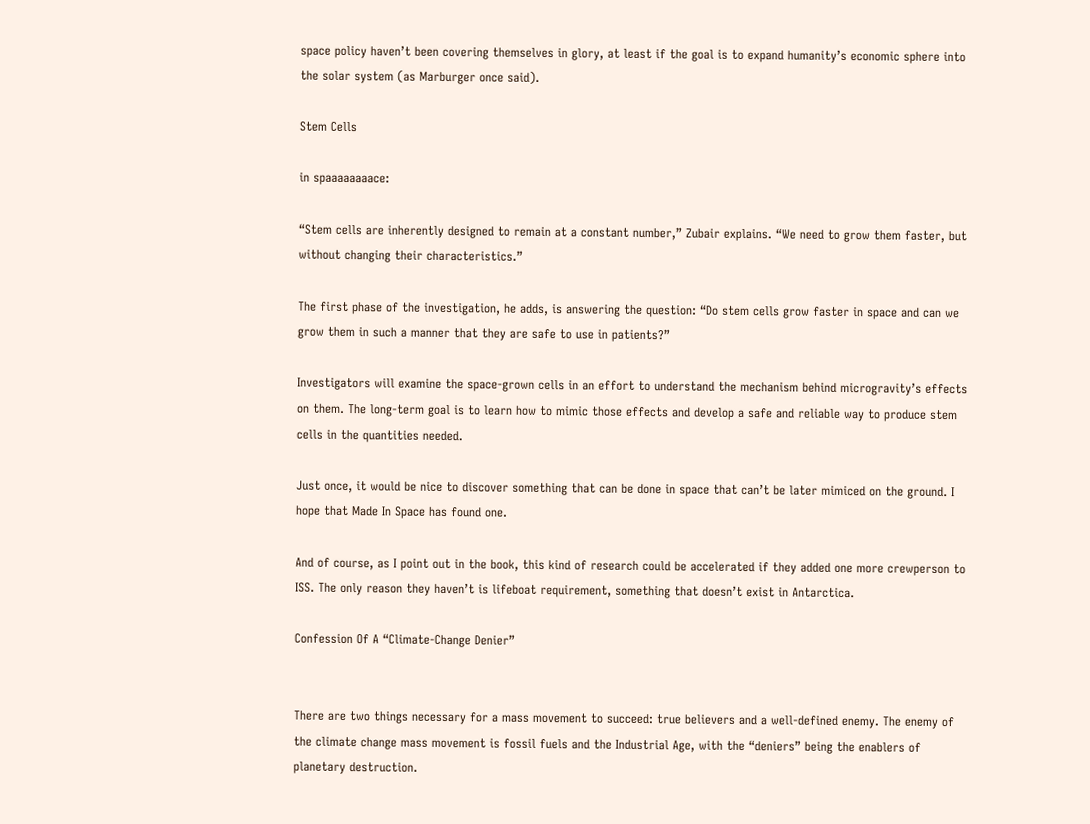space policy haven’t been covering themselves in glory, at least if the goal is to expand humanity’s economic sphere into the solar system (as Marburger once said).

Stem Cells

in spaaaaaaaace:

“Stem cells are inherently designed to remain at a constant number,” Zubair explains. “We need to grow them faster, but without changing their characteristics.”

The first phase of the investigation, he adds, is answering the question: “Do stem cells grow faster in space and can we grow them in such a manner that they are safe to use in patients?”

Investigators will examine the space-grown cells in an effort to understand the mechanism behind microgravity’s effects on them. The long-term goal is to learn how to mimic those effects and develop a safe and reliable way to produce stem cells in the quantities needed.

Just once, it would be nice to discover something that can be done in space that can’t be later mimiced on the ground. I hope that Made In Space has found one.

And of course, as I point out in the book, this kind of research could be accelerated if they added one more crewperson to ISS. The only reason they haven’t is lifeboat requirement, something that doesn’t exist in Antarctica.

Confession Of A “Climate-Change Denier”


There are two things necessary for a mass movement to succeed: true believers and a well-defined enemy. The enemy of the climate change mass movement is fossil fuels and the Industrial Age, with the “deniers” being the enablers of planetary destruction.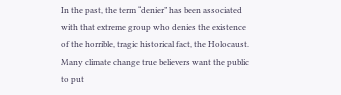In the past, the term “denier” has been associated with that extreme group who denies the existence of the horrible, tragic historical fact, the Holocaust. Many climate change true believers want the public to put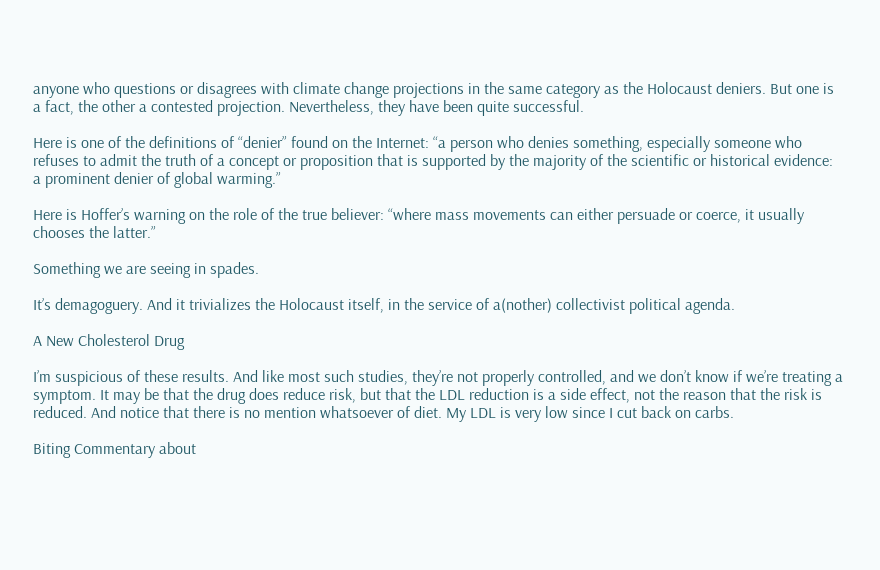anyone who questions or disagrees with climate change projections in the same category as the Holocaust deniers. But one is a fact, the other a contested projection. Nevertheless, they have been quite successful.

Here is one of the definitions of “denier” found on the Internet: “a person who denies something, especially someone who refuses to admit the truth of a concept or proposition that is supported by the majority of the scientific or historical evidence: a prominent denier of global warming.”

Here is Hoffer’s warning on the role of the true believer: “where mass movements can either persuade or coerce, it usually chooses the latter.”

Something we are seeing in spades.

It’s demagoguery. And it trivializes the Holocaust itself, in the service of a(nother) collectivist political agenda.

A New Cholesterol Drug

I’m suspicious of these results. And like most such studies, they’re not properly controlled, and we don’t know if we’re treating a symptom. It may be that the drug does reduce risk, but that the LDL reduction is a side effect, not the reason that the risk is reduced. And notice that there is no mention whatsoever of diet. My LDL is very low since I cut back on carbs.

Biting Commentary about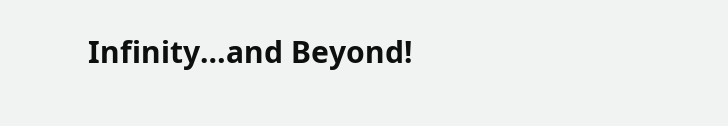Infinity…and Beyond!